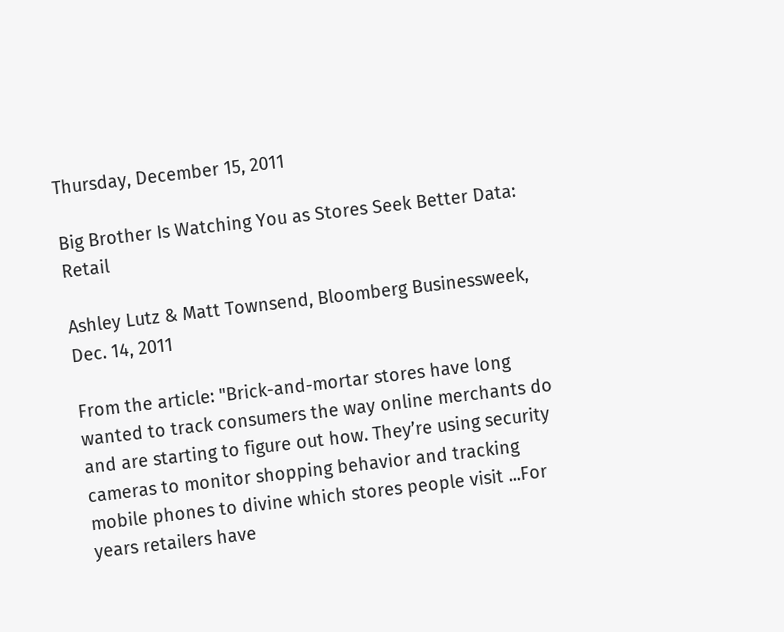Thursday, December 15, 2011

Big Brother Is Watching You as Stores Seek Better Data: Retail

Ashley Lutz & Matt Townsend, Bloomberg Businessweek, Dec. 14, 2011

From the article: "Brick-and-mortar stores have long wanted to track consumers the way online merchants do and are starting to figure out how. They’re using security cameras to monitor shopping behavior and tracking mobile phones to divine which stores people visit ...For years retailers have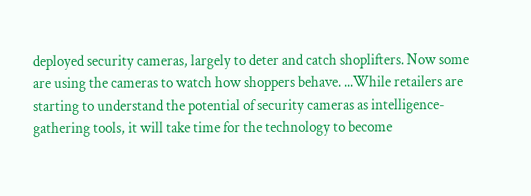deployed security cameras, largely to deter and catch shoplifters. Now some are using the cameras to watch how shoppers behave. ...While retailers are starting to understand the potential of security cameras as intelligence-gathering tools, it will take time for the technology to become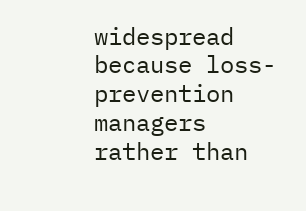widespread because loss- prevention managers rather than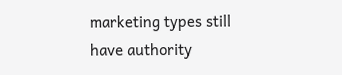marketing types still have authority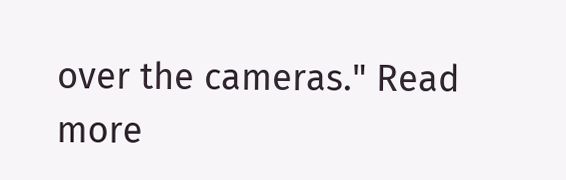over the cameras." Read more